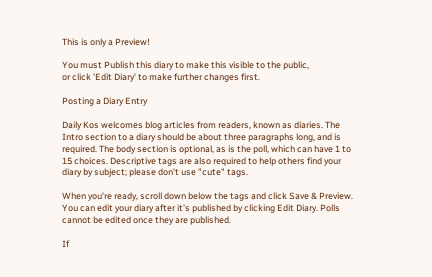This is only a Preview!

You must Publish this diary to make this visible to the public,
or click 'Edit Diary' to make further changes first.

Posting a Diary Entry

Daily Kos welcomes blog articles from readers, known as diaries. The Intro section to a diary should be about three paragraphs long, and is required. The body section is optional, as is the poll, which can have 1 to 15 choices. Descriptive tags are also required to help others find your diary by subject; please don't use "cute" tags.

When you're ready, scroll down below the tags and click Save & Preview. You can edit your diary after it's published by clicking Edit Diary. Polls cannot be edited once they are published.

If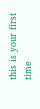this is your first time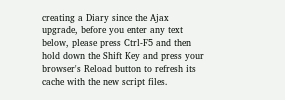creating a Diary since the Ajax upgrade, before you enter any text below, please press Ctrl-F5 and then hold down the Shift Key and press your browser's Reload button to refresh its cache with the new script files.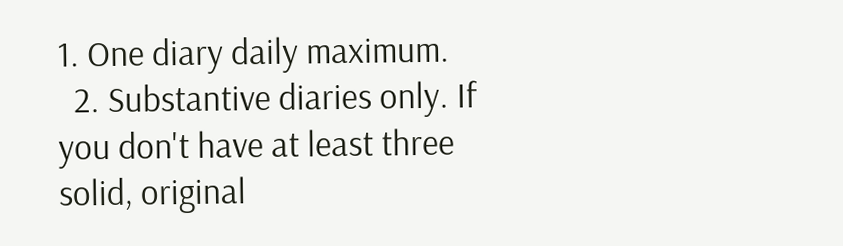1. One diary daily maximum.
  2. Substantive diaries only. If you don't have at least three solid, original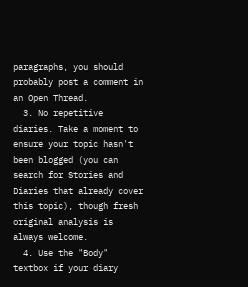paragraphs, you should probably post a comment in an Open Thread.
  3. No repetitive diaries. Take a moment to ensure your topic hasn't been blogged (you can search for Stories and Diaries that already cover this topic), though fresh original analysis is always welcome.
  4. Use the "Body" textbox if your diary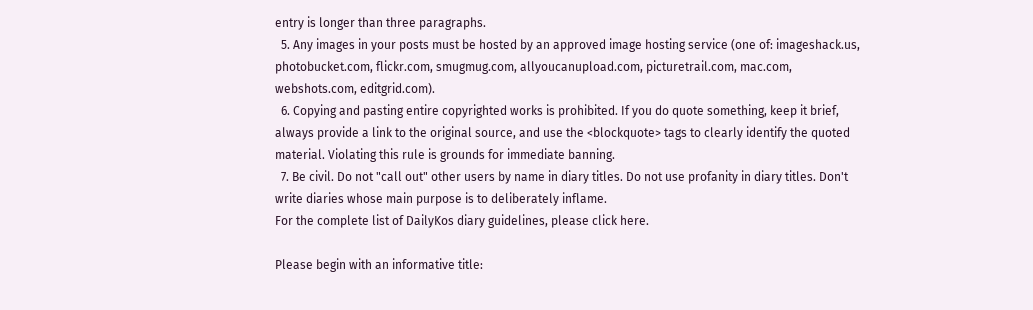entry is longer than three paragraphs.
  5. Any images in your posts must be hosted by an approved image hosting service (one of: imageshack.us, photobucket.com, flickr.com, smugmug.com, allyoucanupload.com, picturetrail.com, mac.com, webshots.com, editgrid.com).
  6. Copying and pasting entire copyrighted works is prohibited. If you do quote something, keep it brief, always provide a link to the original source, and use the <blockquote> tags to clearly identify the quoted material. Violating this rule is grounds for immediate banning.
  7. Be civil. Do not "call out" other users by name in diary titles. Do not use profanity in diary titles. Don't write diaries whose main purpose is to deliberately inflame.
For the complete list of DailyKos diary guidelines, please click here.

Please begin with an informative title: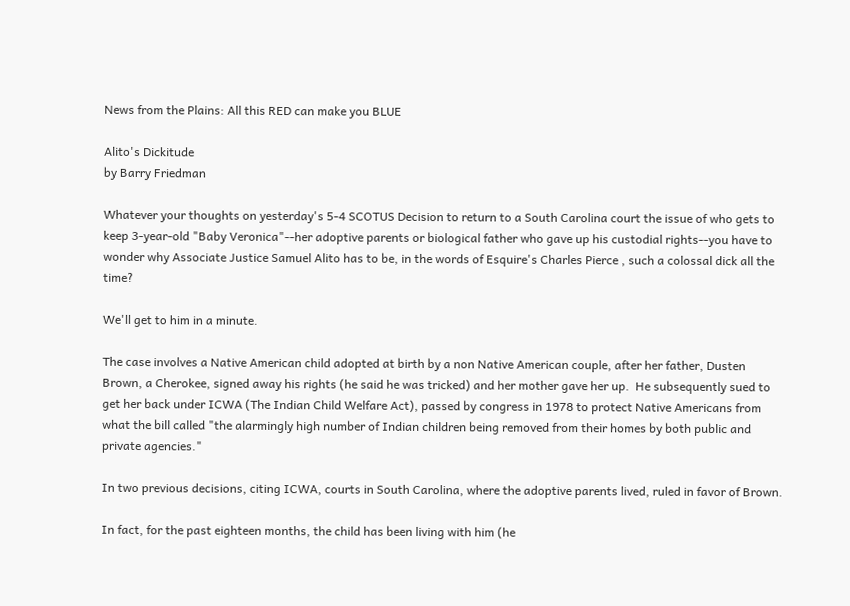News from the Plains: All this RED can make you BLUE

Alito's Dickitude
by Barry Friedman

Whatever your thoughts on yesterday's 5-4 SCOTUS Decision to return to a South Carolina court the issue of who gets to keep 3-year-old "Baby Veronica"--her adoptive parents or biological father who gave up his custodial rights--you have to wonder why Associate Justice Samuel Alito has to be, in the words of Esquire's Charles Pierce , such a colossal dick all the time?

We'll get to him in a minute.

The case involves a Native American child adopted at birth by a non Native American couple, after her father, Dusten Brown, a Cherokee, signed away his rights (he said he was tricked) and her mother gave her up.  He subsequently sued to get her back under ICWA (The Indian Child Welfare Act), passed by congress in 1978 to protect Native Americans from what the bill called "the alarmingly high number of Indian children being removed from their homes by both public and private agencies."

In two previous decisions, citing ICWA, courts in South Carolina, where the adoptive parents lived, ruled in favor of Brown.

In fact, for the past eighteen months, the child has been living with him (he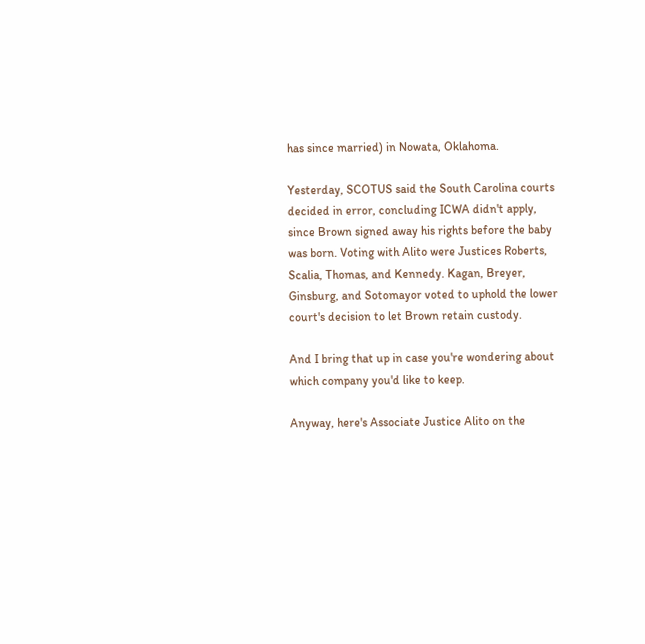has since married) in Nowata, Oklahoma.

Yesterday, SCOTUS said the South Carolina courts decided in error, concluding ICWA didn't apply, since Brown signed away his rights before the baby was born. Voting with Alito were Justices Roberts, Scalia, Thomas, and Kennedy. Kagan, Breyer, Ginsburg, and Sotomayor voted to uphold the lower court's decision to let Brown retain custody.

And I bring that up in case you're wondering about which company you'd like to keep.

Anyway, here's Associate Justice Alito on the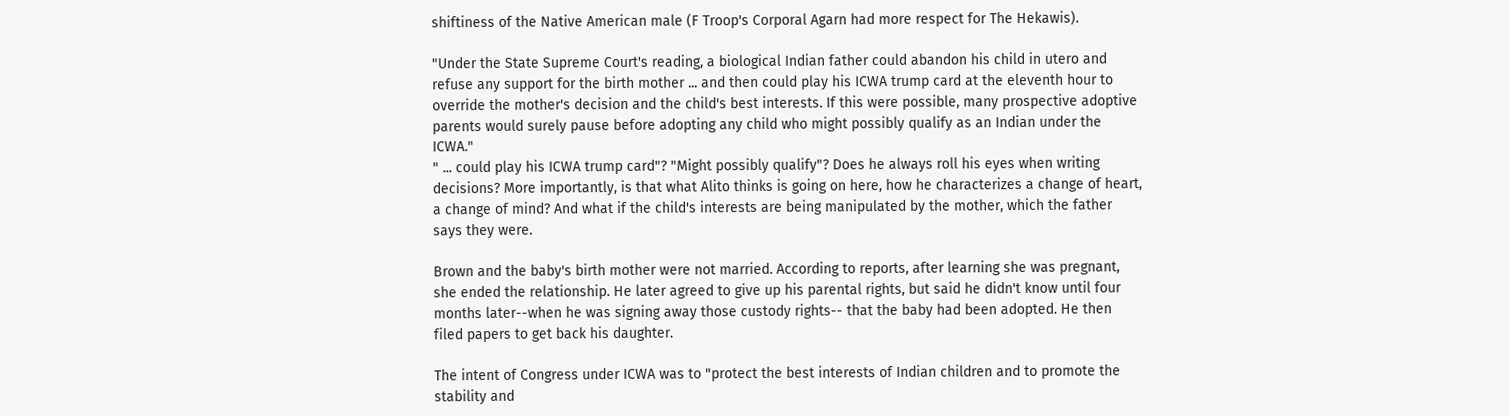shiftiness of the Native American male (F Troop's Corporal Agarn had more respect for The Hekawis).

"Under the State Supreme Court's reading, a biological Indian father could abandon his child in utero and refuse any support for the birth mother ... and then could play his ICWA trump card at the eleventh hour to override the mother's decision and the child's best interests. If this were possible, many prospective adoptive parents would surely pause before adopting any child who might possibly qualify as an Indian under the ICWA."
" ... could play his ICWA trump card"? "Might possibly qualify"? Does he always roll his eyes when writing decisions? More importantly, is that what Alito thinks is going on here, how he characterizes a change of heart, a change of mind? And what if the child's interests are being manipulated by the mother, which the father says they were.

Brown and the baby's birth mother were not married. According to reports, after learning she was pregnant, she ended the relationship. He later agreed to give up his parental rights, but said he didn't know until four months later--when he was signing away those custody rights-- that the baby had been adopted. He then filed papers to get back his daughter.

The intent of Congress under ICWA was to "protect the best interests of Indian children and to promote the stability and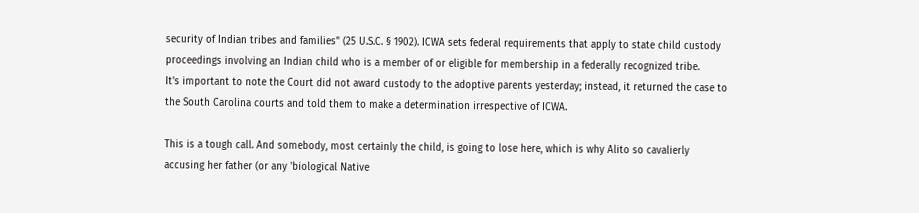security of Indian tribes and families" (25 U.S.C. § 1902). ICWA sets federal requirements that apply to state child custody proceedings involving an Indian child who is a member of or eligible for membership in a federally recognized tribe.
It's important to note the Court did not award custody to the adoptive parents yesterday; instead, it returned the case to the South Carolina courts and told them to make a determination irrespective of ICWA.

This is a tough call. And somebody, most certainly the child, is going to lose here, which is why Alito so cavalierly accusing her father (or any 'biological Native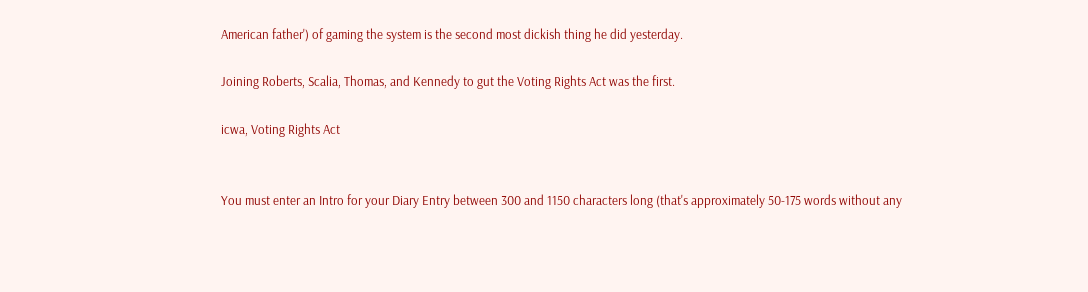American father') of gaming the system is the second most dickish thing he did yesterday.

Joining Roberts, Scalia, Thomas, and Kennedy to gut the Voting Rights Act was the first.

icwa, Voting Rights Act


You must enter an Intro for your Diary Entry between 300 and 1150 characters long (that's approximately 50-175 words without any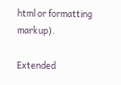html or formatting markup).

Extended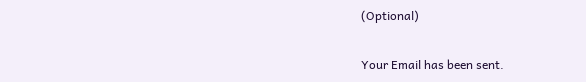(Optional)

Your Email has been sent.